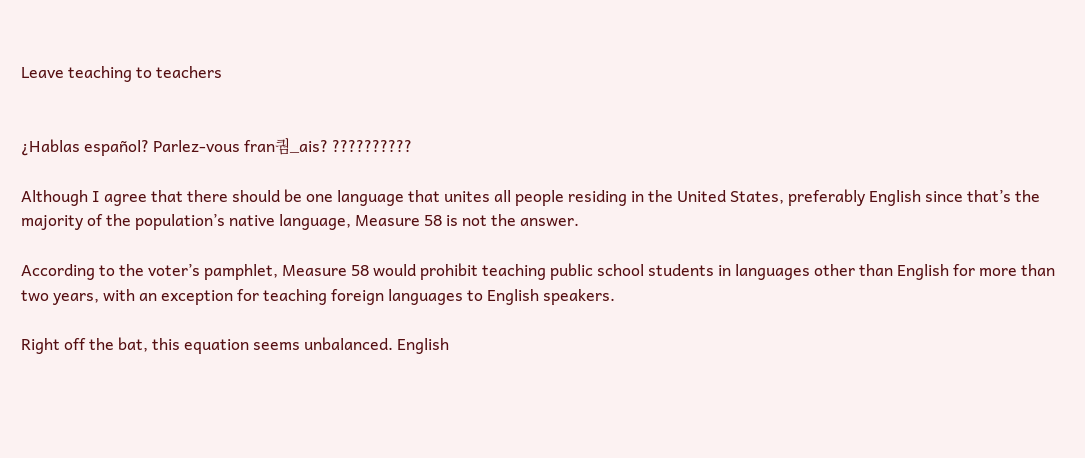Leave teaching to teachers


¿Hablas español? Parlez-vous fran퀌_ais? ??????????

Although I agree that there should be one language that unites all people residing in the United States, preferably English since that’s the majority of the population’s native language, Measure 58 is not the answer.

According to the voter’s pamphlet, Measure 58 would prohibit teaching public school students in languages other than English for more than two years, with an exception for teaching foreign languages to English speakers.

Right off the bat, this equation seems unbalanced. English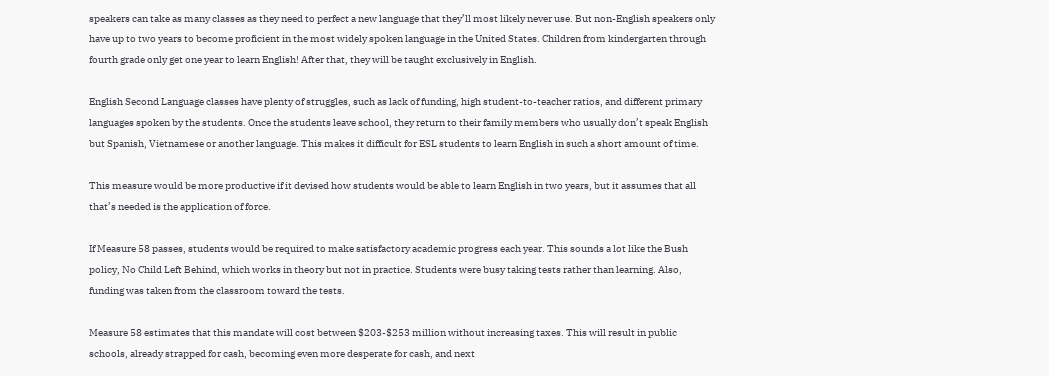speakers can take as many classes as they need to perfect a new language that they’ll most likely never use. But non-English speakers only have up to two years to become proficient in the most widely spoken language in the United States. Children from kindergarten through fourth grade only get one year to learn English! After that, they will be taught exclusively in English.

English Second Language classes have plenty of struggles, such as lack of funding, high student-to-teacher ratios, and different primary languages spoken by the students. Once the students leave school, they return to their family members who usually don’t speak English but Spanish, Vietnamese or another language. This makes it difficult for ESL students to learn English in such a short amount of time.

This measure would be more productive if it devised how students would be able to learn English in two years, but it assumes that all that’s needed is the application of force.

If Measure 58 passes, students would be required to make satisfactory academic progress each year. This sounds a lot like the Bush policy, No Child Left Behind, which works in theory but not in practice. Students were busy taking tests rather than learning. Also, funding was taken from the classroom toward the tests.

Measure 58 estimates that this mandate will cost between $203-$253 million without increasing taxes. This will result in public schools, already strapped for cash, becoming even more desperate for cash, and next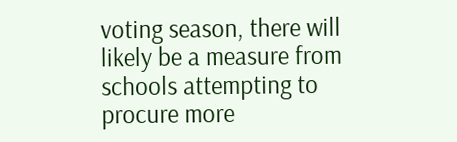voting season, there will likely be a measure from schools attempting to procure more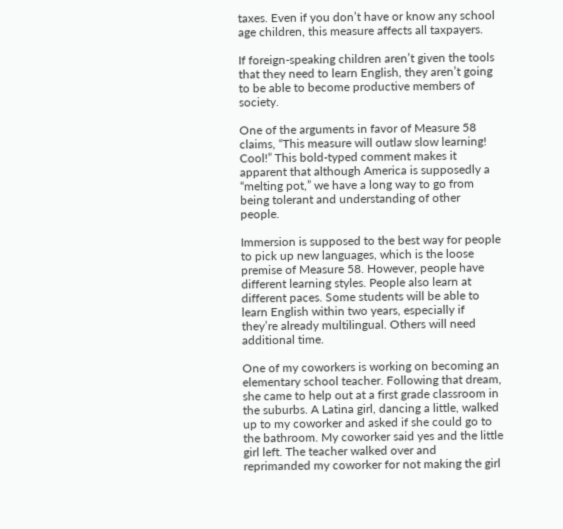taxes. Even if you don’t have or know any school age children, this measure affects all taxpayers.

If foreign-speaking children aren’t given the tools that they need to learn English, they aren’t going to be able to become productive members of society.

One of the arguments in favor of Measure 58 claims, “This measure will outlaw slow learning! Cool!” This bold-typed comment makes it apparent that although America is supposedly a “melting pot,” we have a long way to go from being tolerant and understanding of other people.

Immersion is supposed to the best way for people to pick up new languages, which is the loose premise of Measure 58. However, people have different learning styles. People also learn at different paces. Some students will be able to learn English within two years, especially if they’re already multilingual. Others will need additional time.

One of my coworkers is working on becoming an elementary school teacher. Following that dream, she came to help out at a first grade classroom in the suburbs. A Latina girl, dancing a little, walked up to my coworker and asked if she could go to the bathroom. My coworker said yes and the little girl left. The teacher walked over and reprimanded my coworker for not making the girl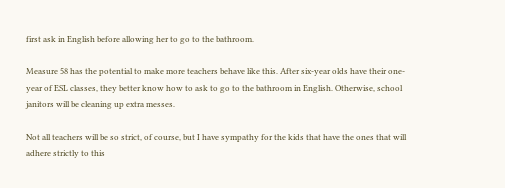first ask in English before allowing her to go to the bathroom.

Measure 58 has the potential to make more teachers behave like this. After six-year olds have their one-year of ESL classes, they better know how to ask to go to the bathroom in English. Otherwise, school janitors will be cleaning up extra messes.

Not all teachers will be so strict, of course, but I have sympathy for the kids that have the ones that will adhere strictly to this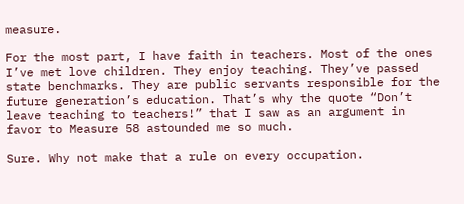measure.

For the most part, I have faith in teachers. Most of the ones I’ve met love children. They enjoy teaching. They’ve passed state benchmarks. They are public servants responsible for the future generation’s education. That’s why the quote “Don’t leave teaching to teachers!” that I saw as an argument in favor to Measure 58 astounded me so much.

Sure. Why not make that a rule on every occupation.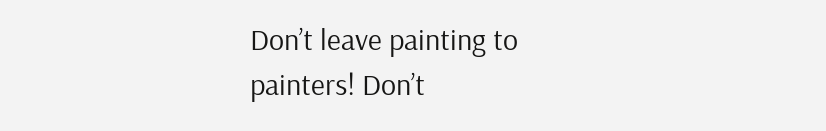Don’t leave painting to painters! Don’t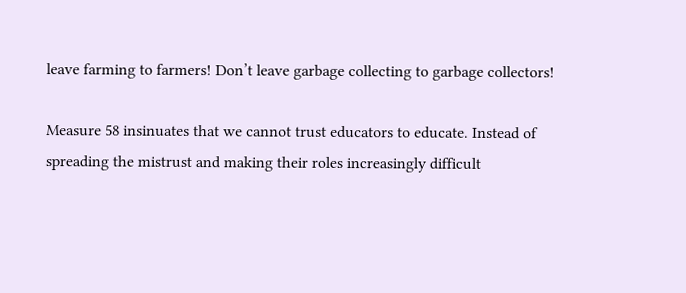leave farming to farmers! Don’t leave garbage collecting to garbage collectors!

Measure 58 insinuates that we cannot trust educators to educate. Instead of spreading the mistrust and making their roles increasingly difficult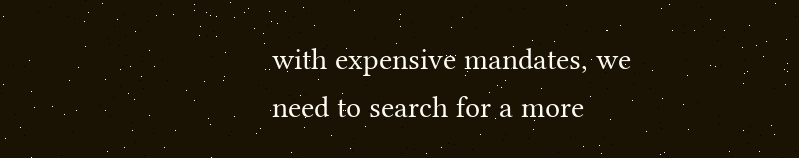with expensive mandates, we need to search for a more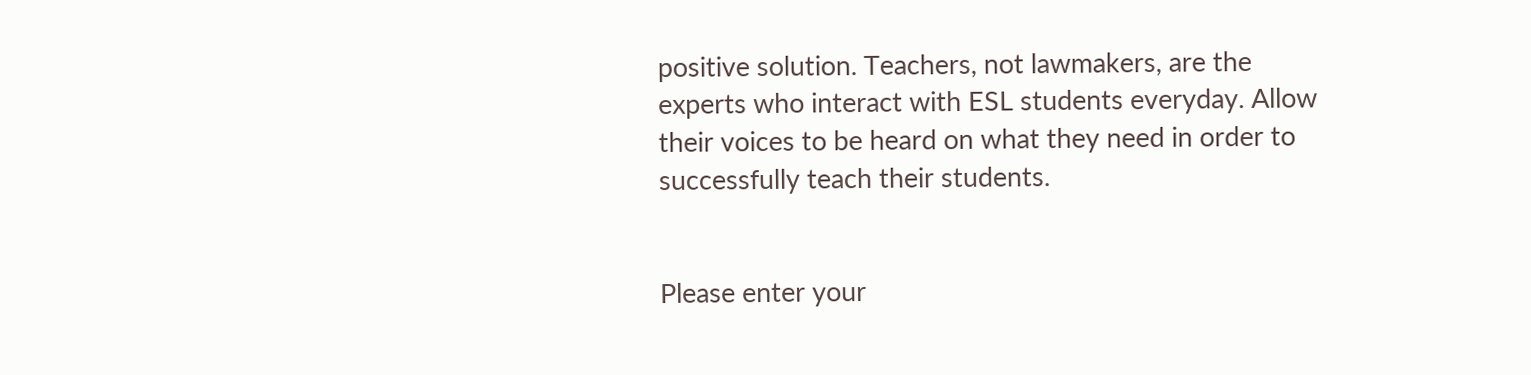positive solution. Teachers, not lawmakers, are the experts who interact with ESL students everyday. Allow their voices to be heard on what they need in order to successfully teach their students.


Please enter your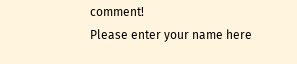comment!
Please enter your name here